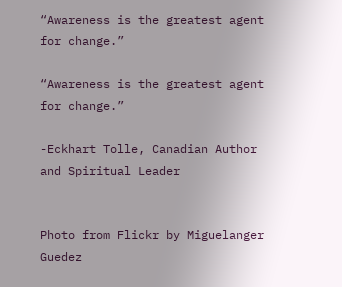“Awareness is the greatest agent for change.”

“Awareness is the greatest agent for change.”

-Eckhart Tolle, Canadian Author and Spiritual Leader


Photo from Flickr by Miguelanger Guedez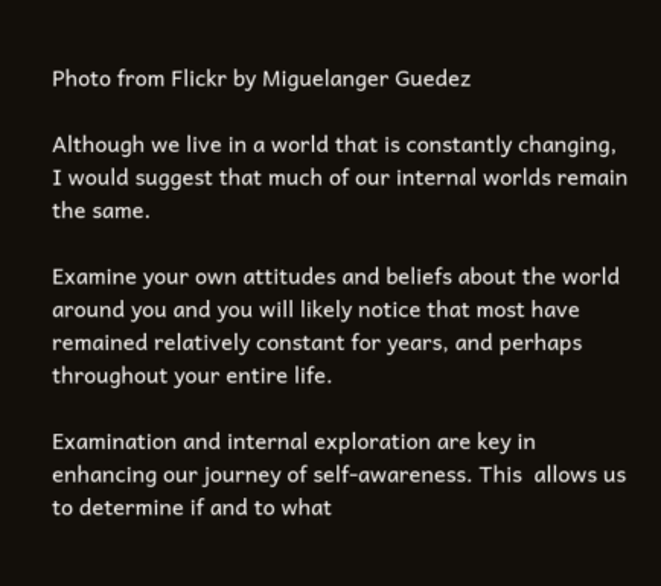Photo from Flickr by Miguelanger Guedez

Although we live in a world that is constantly changing, I would suggest that much of our internal worlds remain the same.

Examine your own attitudes and beliefs about the world around you and you will likely notice that most have remained relatively constant for years, and perhaps throughout your entire life.

Examination and internal exploration are key in enhancing our journey of self-awareness. This  allows us to determine if and to what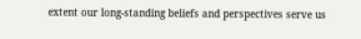extent our long-standing beliefs and perspectives serve us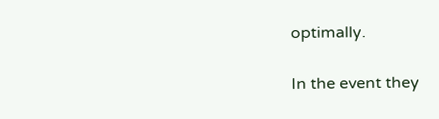optimally.

In the event they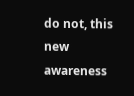do not, this new awareness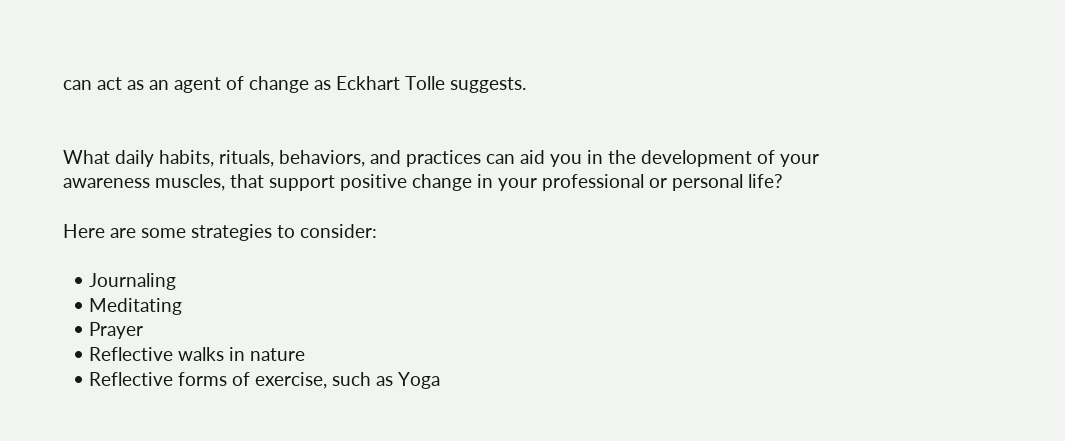can act as an agent of change as Eckhart Tolle suggests.


What daily habits, rituals, behaviors, and practices can aid you in the development of your awareness muscles, that support positive change in your professional or personal life?

Here are some strategies to consider:

  • Journaling
  • Meditating
  • Prayer
  • Reflective walks in nature
  • Reflective forms of exercise, such as Yoga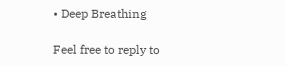• Deep Breathing

Feel free to reply to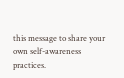this message to share your own self-awareness practices.